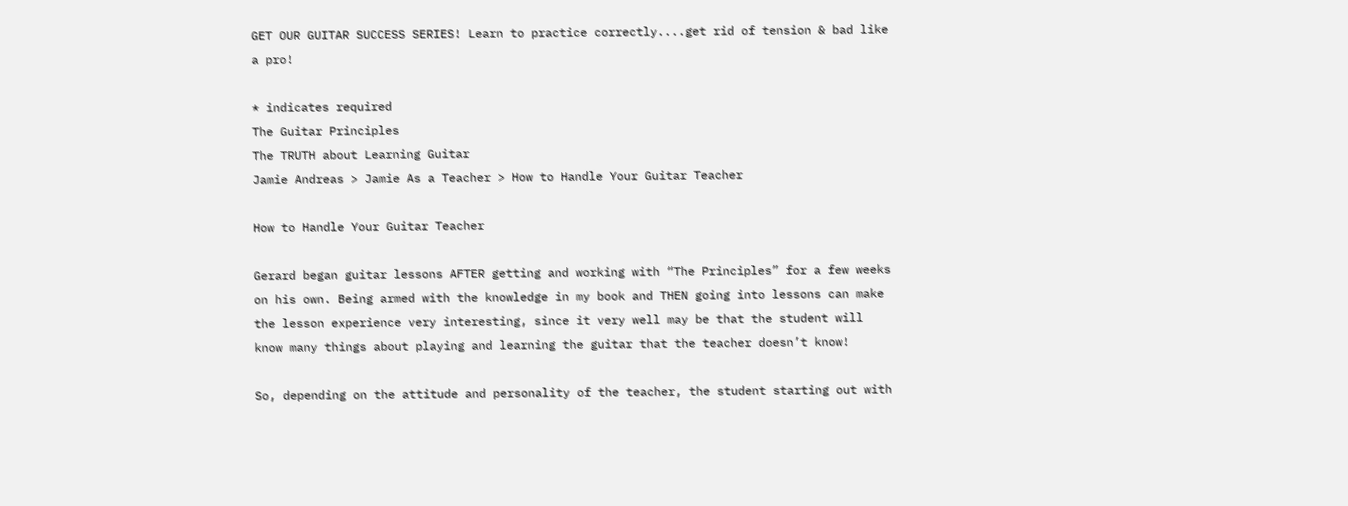GET OUR GUITAR SUCCESS SERIES! Learn to practice correctly....get rid of tension & bad like a pro!

* indicates required
The Guitar Principles
The TRUTH about Learning Guitar
Jamie Andreas > Jamie As a Teacher > How to Handle Your Guitar Teacher

How to Handle Your Guitar Teacher

Gerard began guitar lessons AFTER getting and working with “The Principles” for a few weeks on his own. Being armed with the knowledge in my book and THEN going into lessons can make the lesson experience very interesting, since it very well may be that the student will know many things about playing and learning the guitar that the teacher doesn’t know!

So, depending on the attitude and personality of the teacher, the student starting out with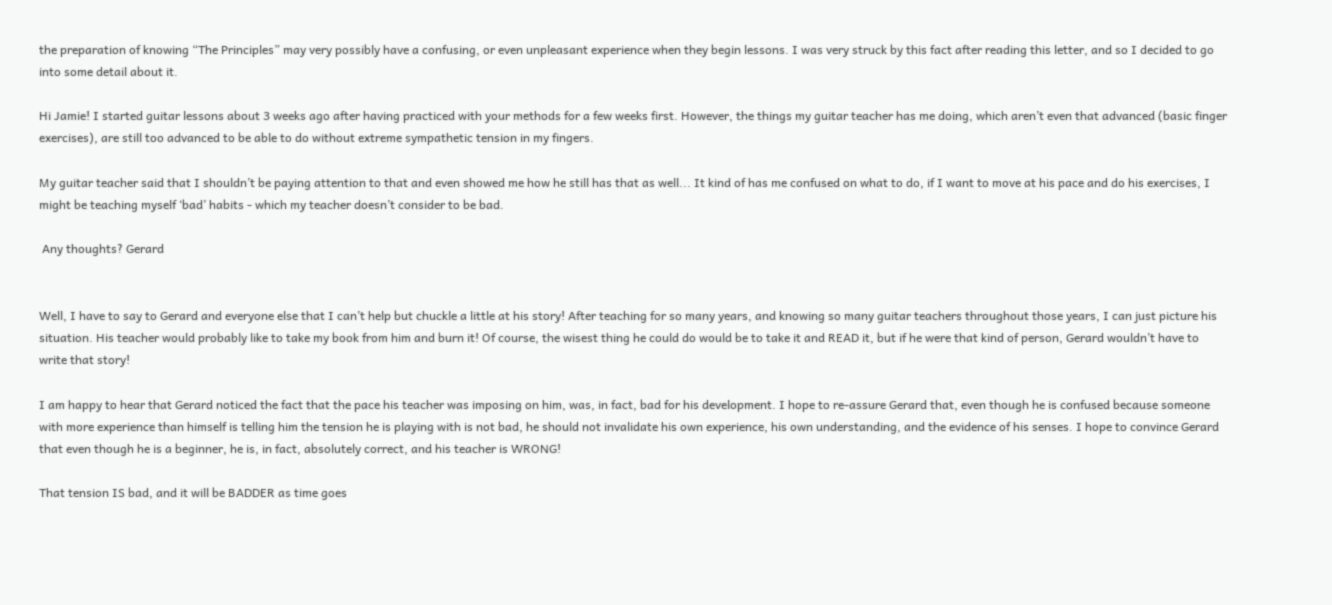the preparation of knowing “The Principles” may very possibly have a confusing, or even unpleasant experience when they begin lessons. I was very struck by this fact after reading this letter, and so I decided to go into some detail about it.

Hi Jamie! I started guitar lessons about 3 weeks ago after having practiced with your methods for a few weeks first. However, the things my guitar teacher has me doing, which aren’t even that advanced (basic finger exercises), are still too advanced to be able to do without extreme sympathetic tension in my fingers.

My guitar teacher said that I shouldn’t be paying attention to that and even showed me how he still has that as well... It kind of has me confused on what to do, if I want to move at his pace and do his exercises, I might be teaching myself ‘bad’ habits - which my teacher doesn’t consider to be bad.

 Any thoughts? Gerard


Well, I have to say to Gerard and everyone else that I can’t help but chuckle a little at his story! After teaching for so many years, and knowing so many guitar teachers throughout those years, I can just picture his situation. His teacher would probably like to take my book from him and burn it! Of course, the wisest thing he could do would be to take it and READ it, but if he were that kind of person, Gerard wouldn’t have to write that story!

I am happy to hear that Gerard noticed the fact that the pace his teacher was imposing on him, was, in fact, bad for his development. I hope to re-assure Gerard that, even though he is confused because someone with more experience than himself is telling him the tension he is playing with is not bad, he should not invalidate his own experience, his own understanding, and the evidence of his senses. I hope to convince Gerard that even though he is a beginner, he is, in fact, absolutely correct, and his teacher is WRONG!

That tension IS bad, and it will be BADDER as time goes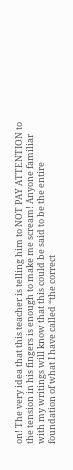on! The very idea that this teacher is telling him to NOT PAY ATTENTION to the tension in his fingers is enough to make me scream! Anyone familiar with my writings will know that this could be said to be the entire foundation of what I have called “the correct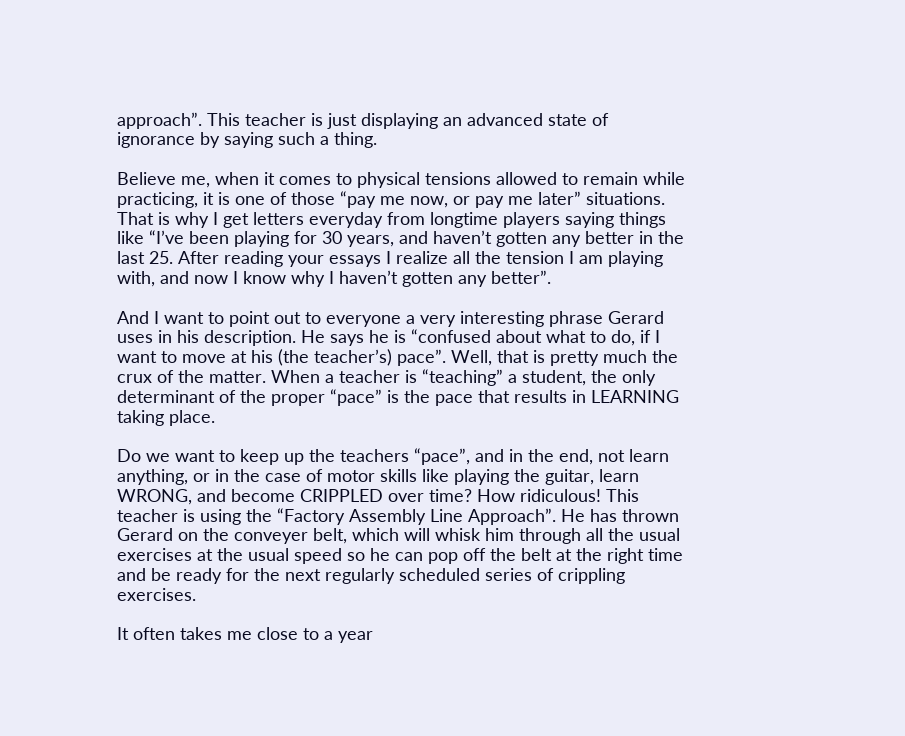approach”. This teacher is just displaying an advanced state of ignorance by saying such a thing.

Believe me, when it comes to physical tensions allowed to remain while practicing, it is one of those “pay me now, or pay me later” situations. That is why I get letters everyday from longtime players saying things like “I’ve been playing for 30 years, and haven’t gotten any better in the last 25. After reading your essays I realize all the tension I am playing with, and now I know why I haven’t gotten any better”.

And I want to point out to everyone a very interesting phrase Gerard uses in his description. He says he is “confused about what to do, if I want to move at his (the teacher’s) pace”. Well, that is pretty much the crux of the matter. When a teacher is “teaching” a student, the only determinant of the proper “pace” is the pace that results in LEARNING taking place.

Do we want to keep up the teachers “pace”, and in the end, not learn anything, or in the case of motor skills like playing the guitar, learn WRONG, and become CRIPPLED over time? How ridiculous! This teacher is using the “Factory Assembly Line Approach”. He has thrown Gerard on the conveyer belt, which will whisk him through all the usual exercises at the usual speed so he can pop off the belt at the right time and be ready for the next regularly scheduled series of crippling exercises.

It often takes me close to a year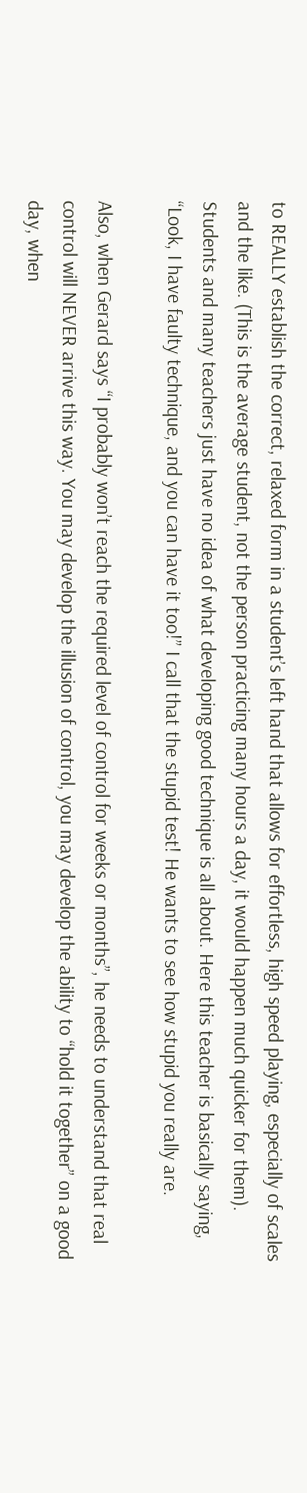to REALLY establish the correct, relaxed form in a student’s left hand that allows for effortless, high speed playing, especially of scales and the like. (This is the average student, not the person practicing many hours a day, it would happen much quicker for them). Students and many teachers just have no idea of what developing good technique is all about. Here this teacher is basically saying, “Look, I have faulty technique, and you can have it too!” I call that the stupid test! He wants to see how stupid you really are.

Also, when Gerard says “I probably won’t reach the required level of control for weeks or months”, he needs to understand that real control will NEVER arrive this way. You may develop the illusion of control, you may develop the ability to “hold it together” on a good day, when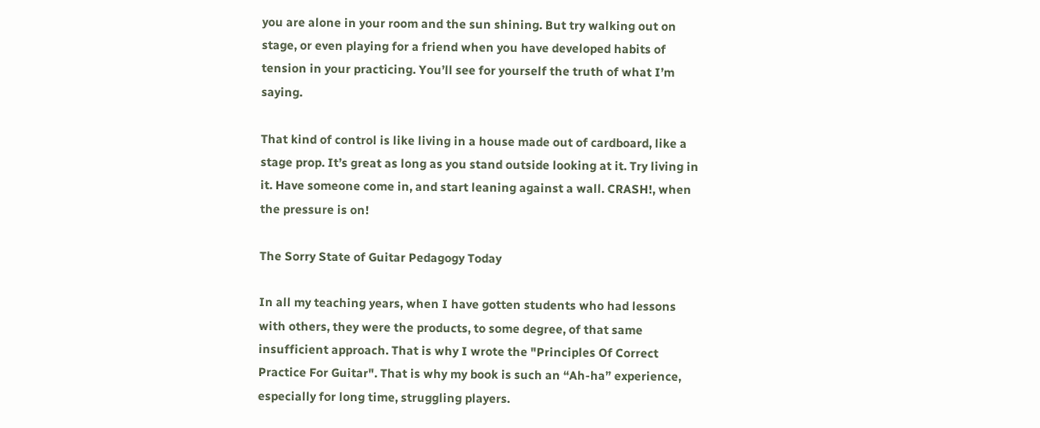you are alone in your room and the sun shining. But try walking out on stage, or even playing for a friend when you have developed habits of tension in your practicing. You’ll see for yourself the truth of what I’m saying.

That kind of control is like living in a house made out of cardboard, like a stage prop. It’s great as long as you stand outside looking at it. Try living in it. Have someone come in, and start leaning against a wall. CRASH!, when the pressure is on!

The Sorry State of Guitar Pedagogy Today

In all my teaching years, when I have gotten students who had lessons with others, they were the products, to some degree, of that same insufficient approach. That is why I wrote the "Principles Of Correct Practice For Guitar". That is why my book is such an “Ah-ha” experience, especially for long time, struggling players.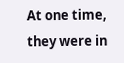At one time, they were in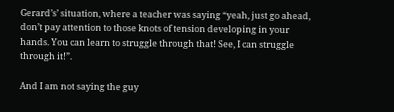Gerard’s’ situation, where a teacher was saying “yeah, just go ahead, don’t pay attention to those knots of tension developing in your hands. You can learn to struggle through that! See, I can struggle through it!”.

And I am not saying the guy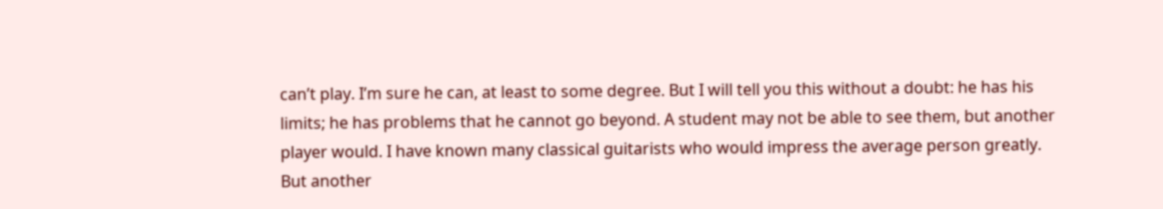can’t play. I’m sure he can, at least to some degree. But I will tell you this without a doubt: he has his limits; he has problems that he cannot go beyond. A student may not be able to see them, but another player would. I have known many classical guitarists who would impress the average person greatly. But another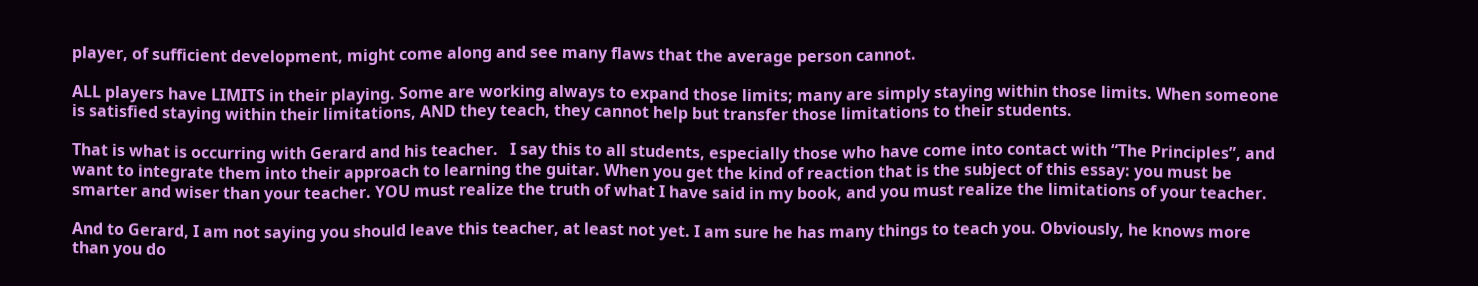player, of sufficient development, might come along and see many flaws that the average person cannot.

ALL players have LIMITS in their playing. Some are working always to expand those limits; many are simply staying within those limits. When someone is satisfied staying within their limitations, AND they teach, they cannot help but transfer those limitations to their students.

That is what is occurring with Gerard and his teacher.   I say this to all students, especially those who have come into contact with “The Principles”, and want to integrate them into their approach to learning the guitar. When you get the kind of reaction that is the subject of this essay: you must be smarter and wiser than your teacher. YOU must realize the truth of what I have said in my book, and you must realize the limitations of your teacher.

And to Gerard, I am not saying you should leave this teacher, at least not yet. I am sure he has many things to teach you. Obviously, he knows more than you do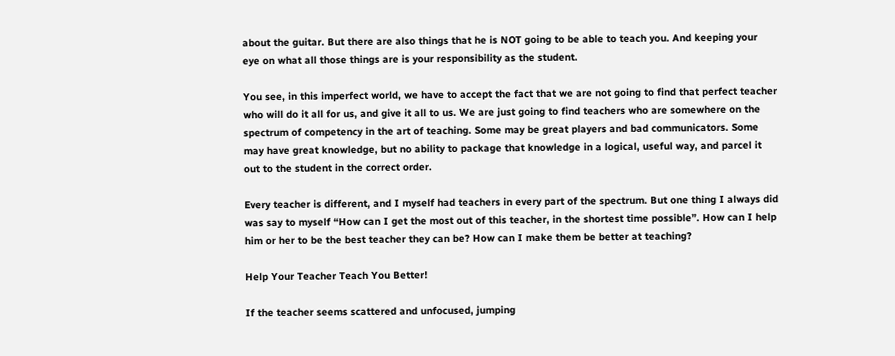about the guitar. But there are also things that he is NOT going to be able to teach you. And keeping your eye on what all those things are is your responsibility as the student.

You see, in this imperfect world, we have to accept the fact that we are not going to find that perfect teacher who will do it all for us, and give it all to us. We are just going to find teachers who are somewhere on the spectrum of competency in the art of teaching. Some may be great players and bad communicators. Some may have great knowledge, but no ability to package that knowledge in a logical, useful way, and parcel it out to the student in the correct order.

Every teacher is different, and I myself had teachers in every part of the spectrum. But one thing I always did was say to myself “How can I get the most out of this teacher, in the shortest time possible”. How can I help him or her to be the best teacher they can be? How can I make them be better at teaching?

Help Your Teacher Teach You Better!

If the teacher seems scattered and unfocused, jumping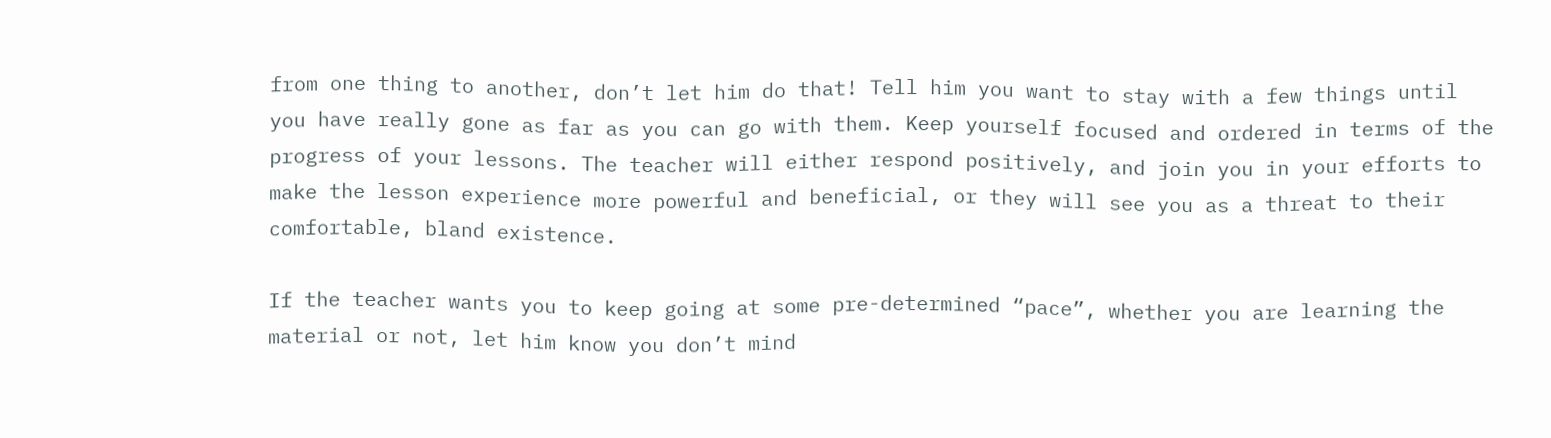from one thing to another, don’t let him do that! Tell him you want to stay with a few things until you have really gone as far as you can go with them. Keep yourself focused and ordered in terms of the progress of your lessons. The teacher will either respond positively, and join you in your efforts to make the lesson experience more powerful and beneficial, or they will see you as a threat to their comfortable, bland existence.

If the teacher wants you to keep going at some pre-determined “pace”, whether you are learning the material or not, let him know you don’t mind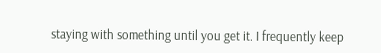staying with something until you get it. I frequently keep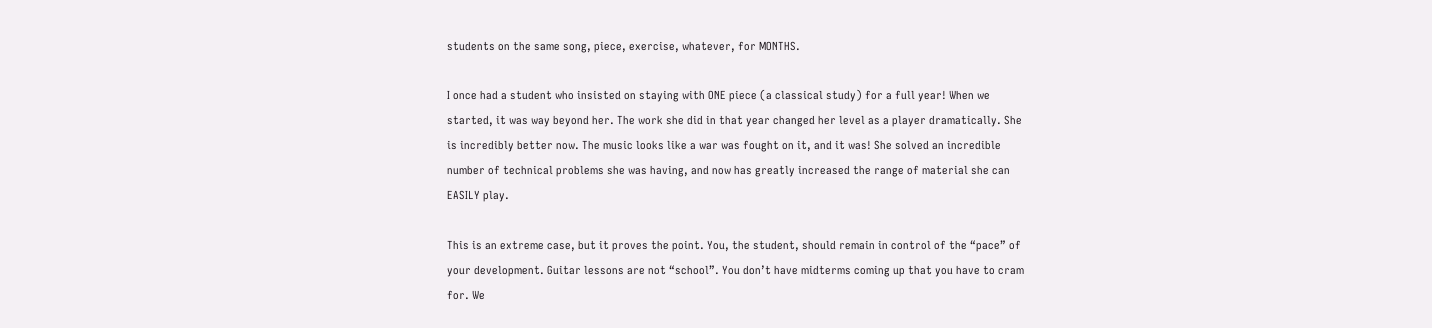students on the same song, piece, exercise, whatever, for MONTHS.

I once had a student who insisted on staying with ONE piece (a classical study) for a full year! When we started, it was way beyond her. The work she did in that year changed her level as a player dramatically. She is incredibly better now. The music looks like a war was fought on it, and it was! She solved an incredible number of technical problems she was having, and now has greatly increased the range of material she can EASILY play.

This is an extreme case, but it proves the point. You, the student, should remain in control of the “pace” of your development. Guitar lessons are not “school”. You don’t have midterms coming up that you have to cram for. We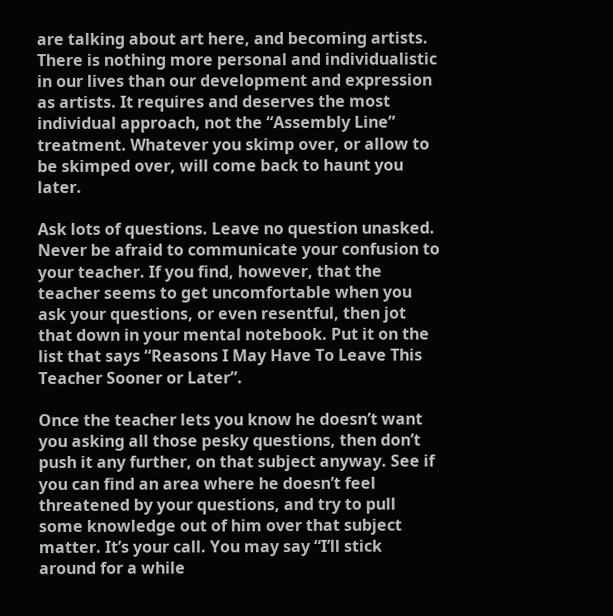are talking about art here, and becoming artists. There is nothing more personal and individualistic in our lives than our development and expression as artists. It requires and deserves the most individual approach, not the “Assembly Line” treatment. Whatever you skimp over, or allow to be skimped over, will come back to haunt you later.

Ask lots of questions. Leave no question unasked. Never be afraid to communicate your confusion to your teacher. If you find, however, that the teacher seems to get uncomfortable when you ask your questions, or even resentful, then jot that down in your mental notebook. Put it on the list that says “Reasons I May Have To Leave This Teacher Sooner or Later”.

Once the teacher lets you know he doesn’t want you asking all those pesky questions, then don’t push it any further, on that subject anyway. See if you can find an area where he doesn’t feel threatened by your questions, and try to pull some knowledge out of him over that subject matter. It’s your call. You may say “I’ll stick around for a while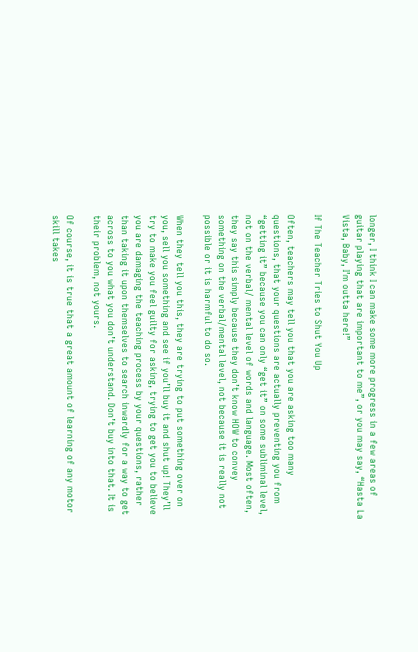longer, I think I can make some more progress in a few areas of guitar playing that are important to me”, or you may say, “Hasta La Vista, Baby, I’m outta here!”

If The Teacher Tries to Shut You Up

Often, teachers may tell you that you are asking too many questions, that your questions are actually preventing you from “getting it” because you can only “get it” on some subliminal level, not on the verbal/ mental level of words and language. Most often, they say this simply because they don’t know HOW to convey something on the verbal/mental level, not because it is really not possible or it is harmful to do so.

When they tell you this, they are trying to put something over on you, sell you something and see if you’ll buy it and shut up! They’ll try to make you feel guilty for asking, trying to get you to believe you are damaging the teaching process by your questions, rather than taking it upon themselves to search inwardly for a way to get across to you what you don’t understand. Don’t buy into that. It is their problem, not yours.

Of course, it is true that a great amount of learning of any motor skill takes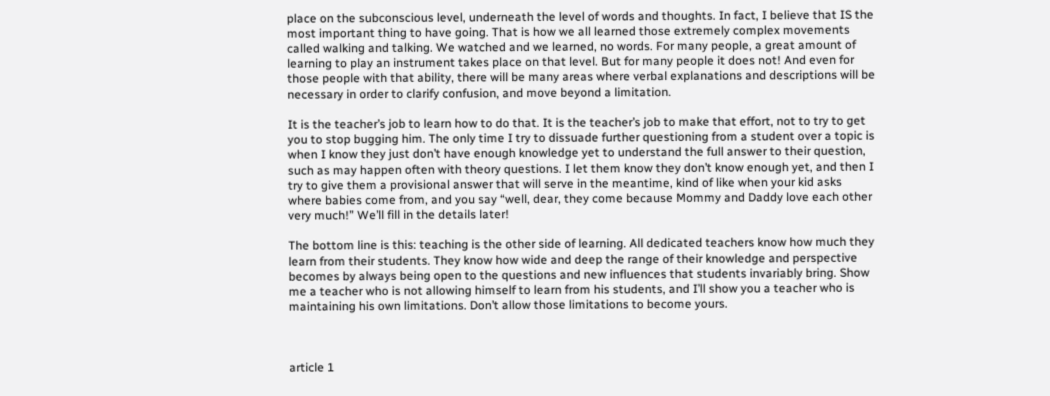place on the subconscious level, underneath the level of words and thoughts. In fact, I believe that IS the most important thing to have going. That is how we all learned those extremely complex movements called walking and talking. We watched and we learned, no words. For many people, a great amount of learning to play an instrument takes place on that level. But for many people it does not! And even for those people with that ability, there will be many areas where verbal explanations and descriptions will be necessary in order to clarify confusion, and move beyond a limitation.

It is the teacher’s job to learn how to do that. It is the teacher’s job to make that effort, not to try to get you to stop bugging him. The only time I try to dissuade further questioning from a student over a topic is when I know they just don’t have enough knowledge yet to understand the full answer to their question, such as may happen often with theory questions. I let them know they don’t know enough yet, and then I try to give them a provisional answer that will serve in the meantime, kind of like when your kid asks where babies come from, and you say “well, dear, they come because Mommy and Daddy love each other very much!” We’ll fill in the details later!

The bottom line is this: teaching is the other side of learning. All dedicated teachers know how much they learn from their students. They know how wide and deep the range of their knowledge and perspective becomes by always being open to the questions and new influences that students invariably bring. Show me a teacher who is not allowing himself to learn from his students, and I’ll show you a teacher who is maintaining his own limitations. Don’t allow those limitations to become yours.



article 1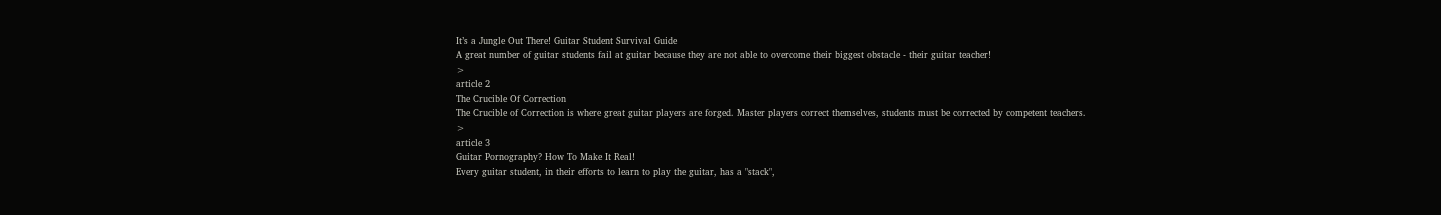It’s a Jungle Out There! Guitar Student Survival Guide
A great number of guitar students fail at guitar because they are not able to overcome their biggest obstacle - their guitar teacher!
>
article 2
The Crucible Of Correction
The Crucible of Correction is where great guitar players are forged. Master players correct themselves, students must be corrected by competent teachers.
>
article 3
Guitar Pornography? How To Make It Real!
Every guitar student, in their efforts to learn to play the guitar, has a "stack",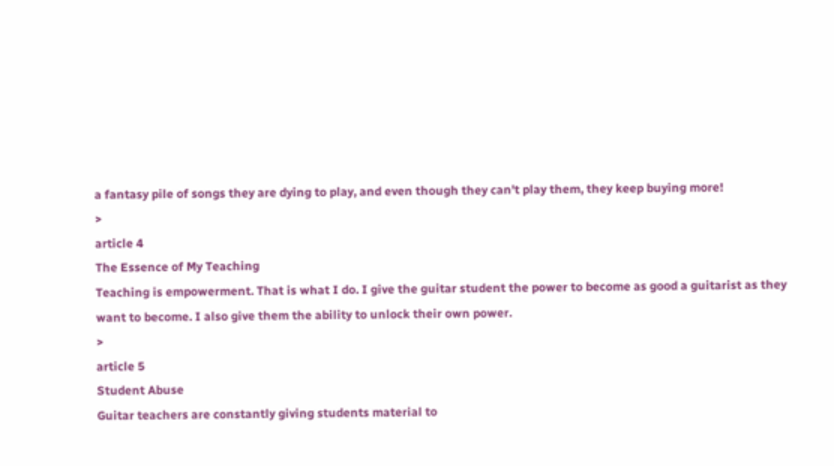a fantasy pile of songs they are dying to play, and even though they can't play them, they keep buying more!
>
article 4
The Essence of My Teaching
Teaching is empowerment. That is what I do. I give the guitar student the power to become as good a guitarist as they want to become. I also give them the ability to unlock their own power.
>
article 5
Student Abuse
Guitar teachers are constantly giving students material to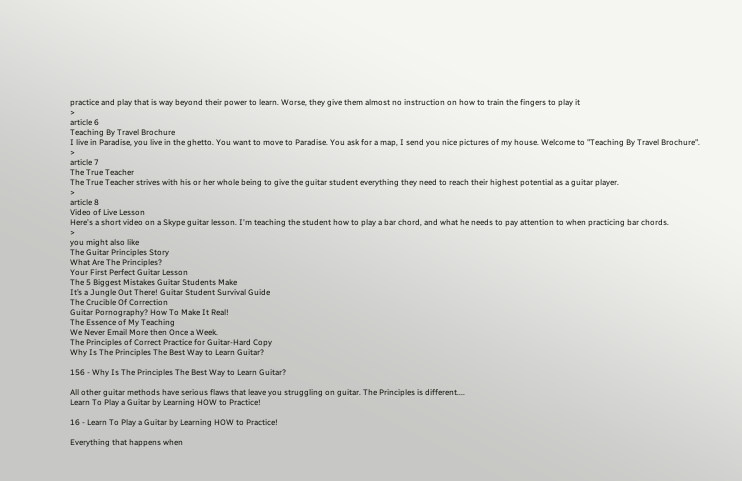practice and play that is way beyond their power to learn. Worse, they give them almost no instruction on how to train the fingers to play it
>
article 6
Teaching By Travel Brochure
I live in Paradise, you live in the ghetto. You want to move to Paradise. You ask for a map, I send you nice pictures of my house. Welcome to "Teaching By Travel Brochure".
>
article 7
The True Teacher
The True Teacher strives with his or her whole being to give the guitar student everything they need to reach their highest potential as a guitar player.
>
article 8
Video of Live Lesson
Here's a short video on a Skype guitar lesson. I'm teaching the student how to play a bar chord, and what he needs to pay attention to when practicing bar chords.
>
you might also like
The Guitar Principles Story
What Are The Principles?
Your First Perfect Guitar Lesson
The 5 Biggest Mistakes Guitar Students Make
It’s a Jungle Out There! Guitar Student Survival Guide
The Crucible Of Correction
Guitar Pornography? How To Make It Real!
The Essence of My Teaching
We Never Email More then Once a Week.
The Principles of Correct Practice for Guitar-Hard Copy
Why Is The Principles The Best Way to Learn Guitar?

156 - Why Is The Principles The Best Way to Learn Guitar?

All other guitar methods have serious flaws that leave you struggling on guitar. The Principles is different....
Learn To Play a Guitar by Learning HOW to Practice!

16 - Learn To Play a Guitar by Learning HOW to Practice!

Everything that happens when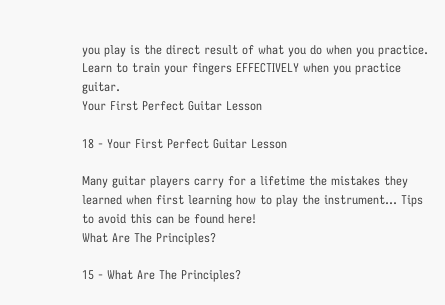you play is the direct result of what you do when you practice. Learn to train your fingers EFFECTIVELY when you practice guitar.
Your First Perfect Guitar Lesson

18 - Your First Perfect Guitar Lesson

Many guitar players carry for a lifetime the mistakes they learned when first learning how to play the instrument... Tips to avoid this can be found here!
What Are The Principles?

15 - What Are The Principles?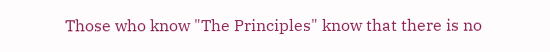Those who know "The Principles" know that there is no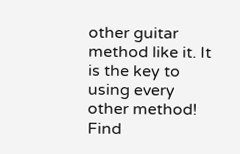other guitar method like it. It is the key to using every other method! Find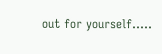out for yourself.....